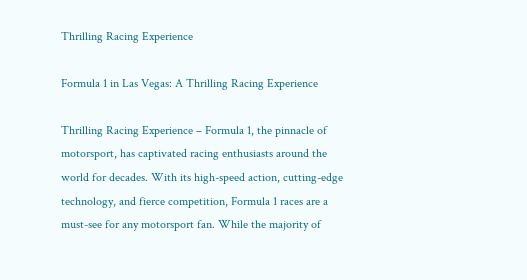Thrilling Racing Experience

Formula 1 in Las Vegas: A Thrilling Racing Experience

Thrilling Racing Experience – Formula 1, the pinnacle of motorsport, has captivated racing enthusiasts around the world for decades. With its high-speed action, cutting-edge technology, and fierce competition, Formula 1 races are a must-see for any motorsport fan. While the majority of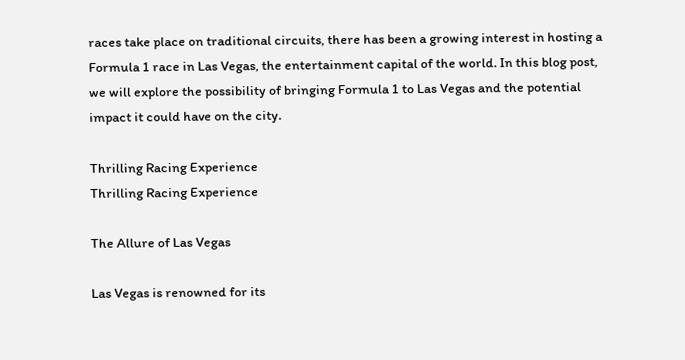races take place on traditional circuits, there has been a growing interest in hosting a Formula 1 race in Las Vegas, the entertainment capital of the world. In this blog post, we will explore the possibility of bringing Formula 1 to Las Vegas and the potential impact it could have on the city.

Thrilling Racing Experience
Thrilling Racing Experience

The Allure of Las Vegas

Las Vegas is renowned for its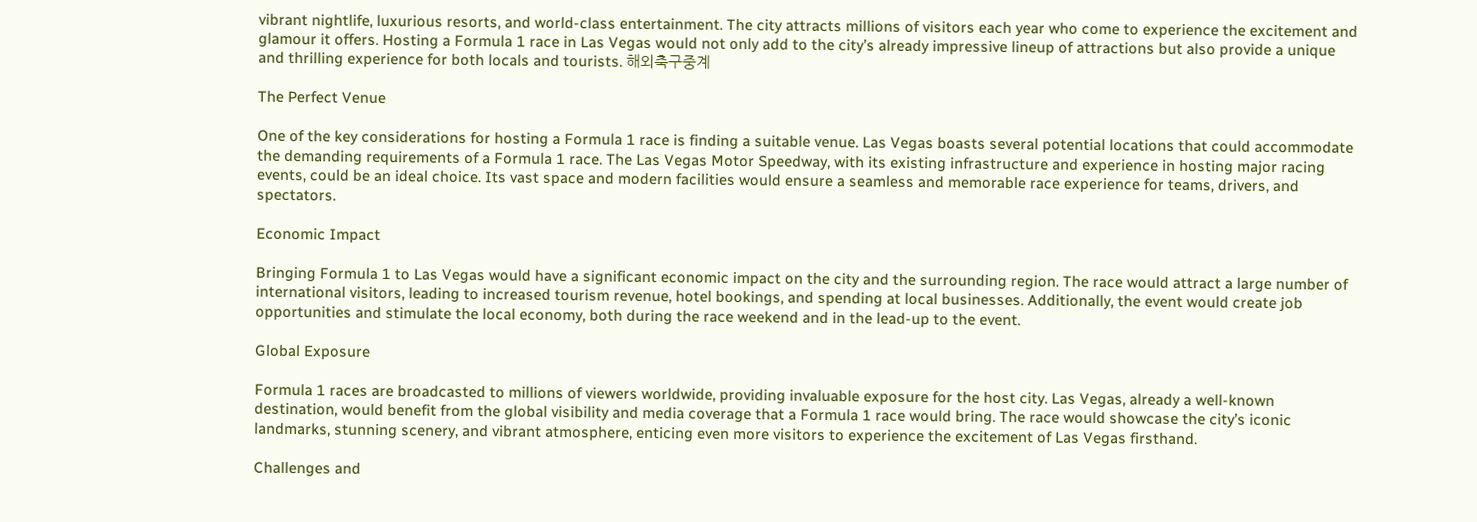vibrant nightlife, luxurious resorts, and world-class entertainment. The city attracts millions of visitors each year who come to experience the excitement and glamour it offers. Hosting a Formula 1 race in Las Vegas would not only add to the city’s already impressive lineup of attractions but also provide a unique and thrilling experience for both locals and tourists. 해외축구중계

The Perfect Venue

One of the key considerations for hosting a Formula 1 race is finding a suitable venue. Las Vegas boasts several potential locations that could accommodate the demanding requirements of a Formula 1 race. The Las Vegas Motor Speedway, with its existing infrastructure and experience in hosting major racing events, could be an ideal choice. Its vast space and modern facilities would ensure a seamless and memorable race experience for teams, drivers, and spectators.

Economic Impact

Bringing Formula 1 to Las Vegas would have a significant economic impact on the city and the surrounding region. The race would attract a large number of international visitors, leading to increased tourism revenue, hotel bookings, and spending at local businesses. Additionally, the event would create job opportunities and stimulate the local economy, both during the race weekend and in the lead-up to the event.

Global Exposure

Formula 1 races are broadcasted to millions of viewers worldwide, providing invaluable exposure for the host city. Las Vegas, already a well-known destination, would benefit from the global visibility and media coverage that a Formula 1 race would bring. The race would showcase the city’s iconic landmarks, stunning scenery, and vibrant atmosphere, enticing even more visitors to experience the excitement of Las Vegas firsthand.

Challenges and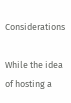Considerations

While the idea of hosting a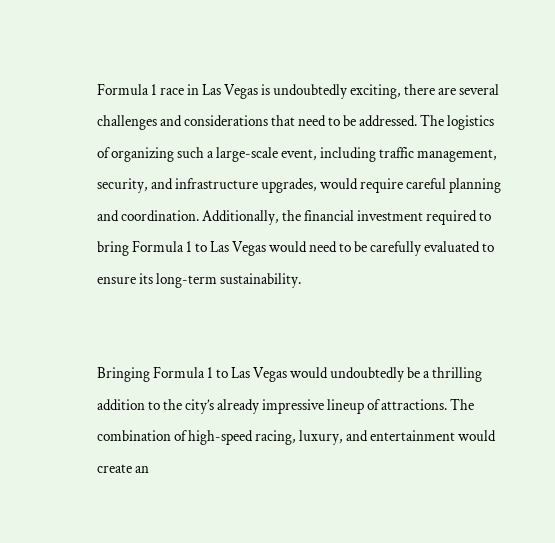Formula 1 race in Las Vegas is undoubtedly exciting, there are several challenges and considerations that need to be addressed. The logistics of organizing such a large-scale event, including traffic management, security, and infrastructure upgrades, would require careful planning and coordination. Additionally, the financial investment required to bring Formula 1 to Las Vegas would need to be carefully evaluated to ensure its long-term sustainability.


Bringing Formula 1 to Las Vegas would undoubtedly be a thrilling addition to the city’s already impressive lineup of attractions. The combination of high-speed racing, luxury, and entertainment would create an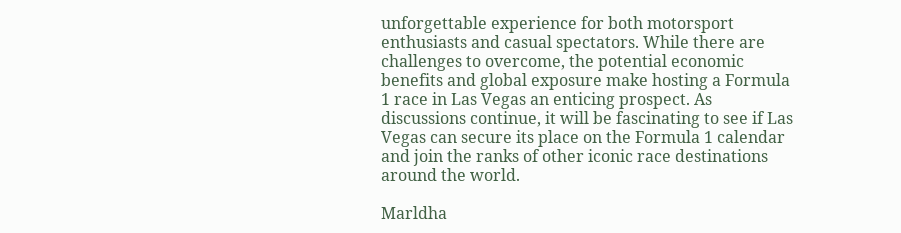unforgettable experience for both motorsport enthusiasts and casual spectators. While there are challenges to overcome, the potential economic benefits and global exposure make hosting a Formula 1 race in Las Vegas an enticing prospect. As discussions continue, it will be fascinating to see if Las Vegas can secure its place on the Formula 1 calendar and join the ranks of other iconic race destinations around the world.

Marldha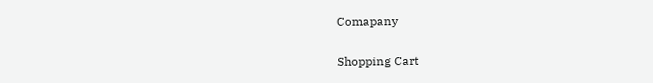Comapany

Shopping Cart